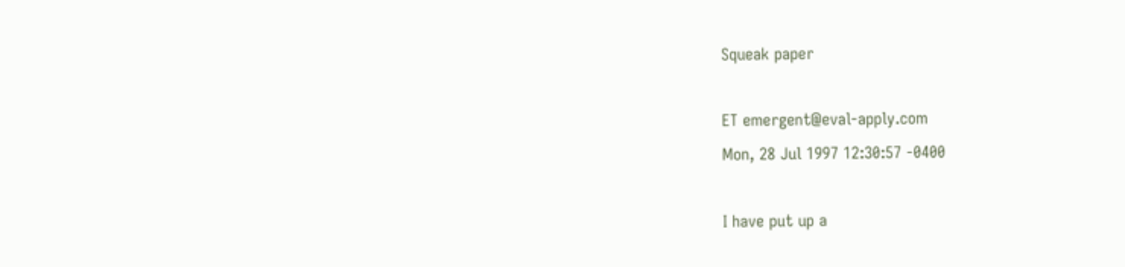Squeak paper

ET emergent@eval-apply.com
Mon, 28 Jul 1997 12:30:57 -0400

I have put up a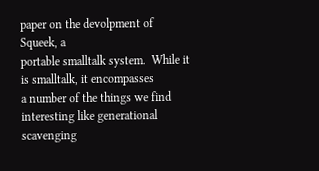paper on the devolpment of Squeek, a
portable smalltalk system.  While it is smalltalk, it encompasses
a number of the things we find interesting like generational scavenging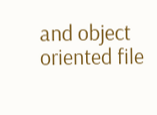and object oriented file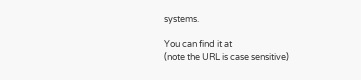systems.

You can find it at
(note the URL is case sensitive)